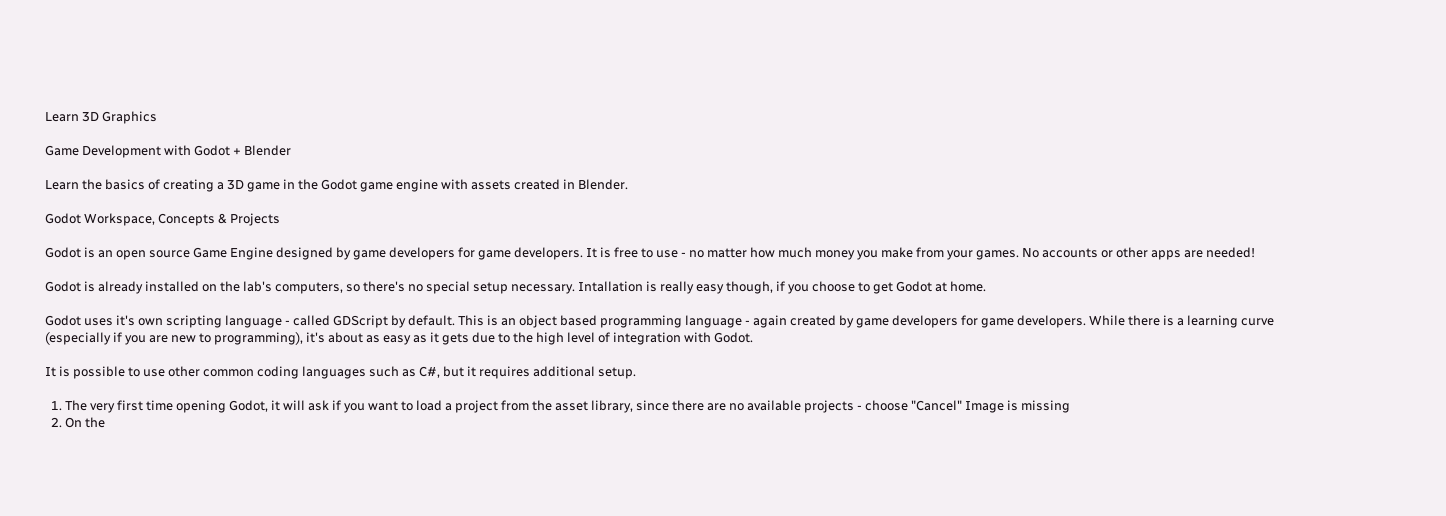Learn 3D Graphics

Game Development with Godot + Blender

Learn the basics of creating a 3D game in the Godot game engine with assets created in Blender.

Godot Workspace, Concepts & Projects

Godot is an open source Game Engine designed by game developers for game developers. It is free to use - no matter how much money you make from your games. No accounts or other apps are needed!

Godot is already installed on the lab's computers, so there's no special setup necessary. Intallation is really easy though, if you choose to get Godot at home.

Godot uses it's own scripting language - called GDScript by default. This is an object based programming language - again created by game developers for game developers. While there is a learning curve (especially if you are new to programming), it's about as easy as it gets due to the high level of integration with Godot.

It is possible to use other common coding languages such as C#, but it requires additional setup.

  1. The very first time opening Godot, it will ask if you want to load a project from the asset library, since there are no available projects - choose "Cancel" Image is missing
  2. On the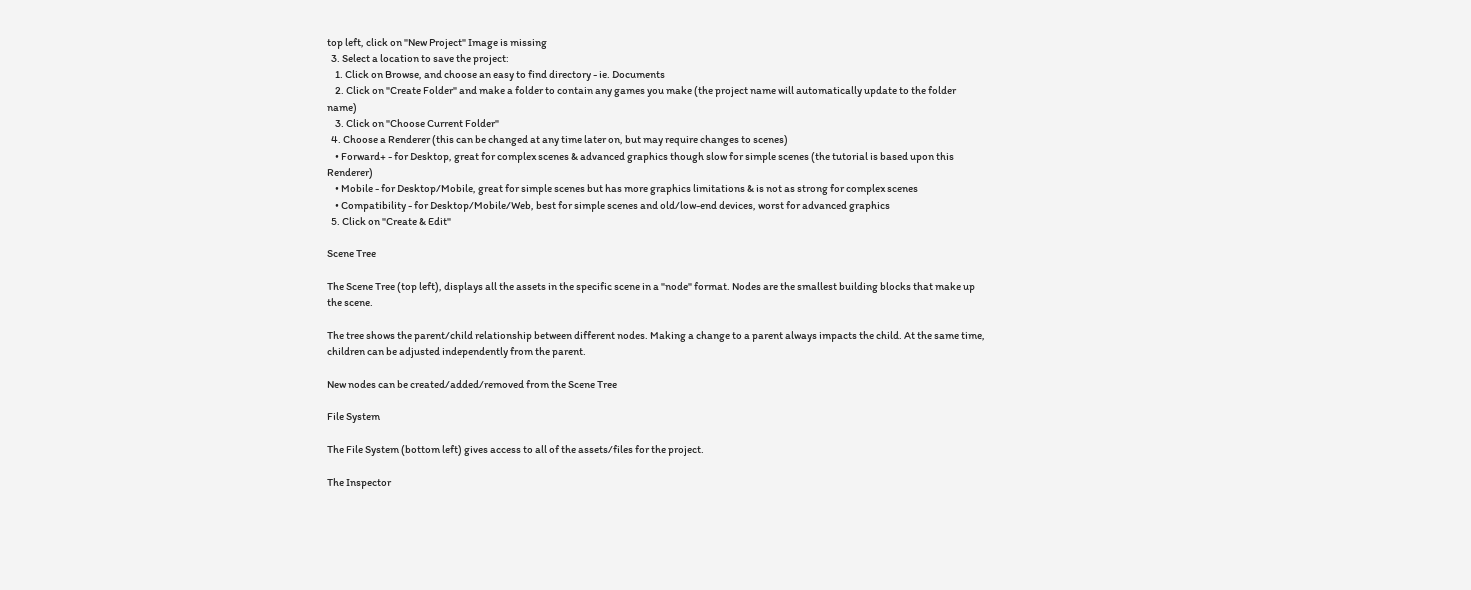top left, click on "New Project" Image is missing
  3. Select a location to save the project:
    1. Click on Browse, and choose an easy to find directory - ie. Documents
    2. Click on "Create Folder" and make a folder to contain any games you make (the project name will automatically update to the folder name)
    3. Click on "Choose Current Folder"
  4. Choose a Renderer (this can be changed at any time later on, but may require changes to scenes)
    • Forward+ - for Desktop, great for complex scenes & advanced graphics though slow for simple scenes (the tutorial is based upon this Renderer)
    • Mobile - for Desktop/Mobile, great for simple scenes but has more graphics limitations & is not as strong for complex scenes
    • Compatibility - for Desktop/Mobile/Web, best for simple scenes and old/low-end devices, worst for advanced graphics
  5. Click on "Create & Edit"

Scene Tree

The Scene Tree (top left), displays all the assets in the specific scene in a "node" format. Nodes are the smallest building blocks that make up the scene.

The tree shows the parent/child relationship between different nodes. Making a change to a parent always impacts the child. At the same time, children can be adjusted independently from the parent.

New nodes can be created/added/removed from the Scene Tree

File System

The File System (bottom left) gives access to all of the assets/files for the project.

The Inspector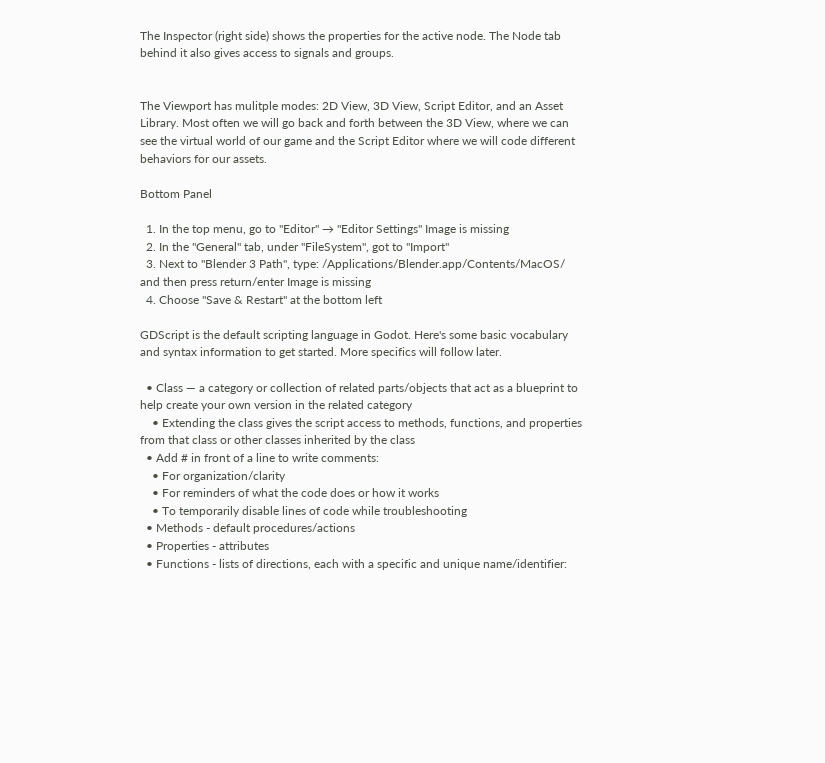The Inspector (right side) shows the properties for the active node. The Node tab behind it also gives access to signals and groups.


The Viewport has mulitple modes: 2D View, 3D View, Script Editor, and an Asset Library. Most often we will go back and forth between the 3D View, where we can see the virtual world of our game and the Script Editor where we will code different behaviors for our assets.

Bottom Panel

  1. In the top menu, go to "Editor" → "Editor Settings" Image is missing
  2. In the "General" tab, under "FileSystem", got to "Import"
  3. Next to "Blender 3 Path", type: /Applications/Blender.app/Contents/MacOS/ and then press return/enter Image is missing
  4. Choose "Save & Restart" at the bottom left

GDScript is the default scripting language in Godot. Here's some basic vocabulary and syntax information to get started. More specifics will follow later.

  • Class — a category or collection of related parts/objects that act as a blueprint to help create your own version in the related category
    • Extending the class gives the script access to methods, functions, and properties from that class or other classes inherited by the class
  • Add # in front of a line to write comments:
    • For organization/clarity
    • For reminders of what the code does or how it works
    • To temporarily disable lines of code while troubleshooting
  • Methods - default procedures/actions
  • Properties - attributes
  • Functions - lists of directions, each with a specific and unique name/identifier: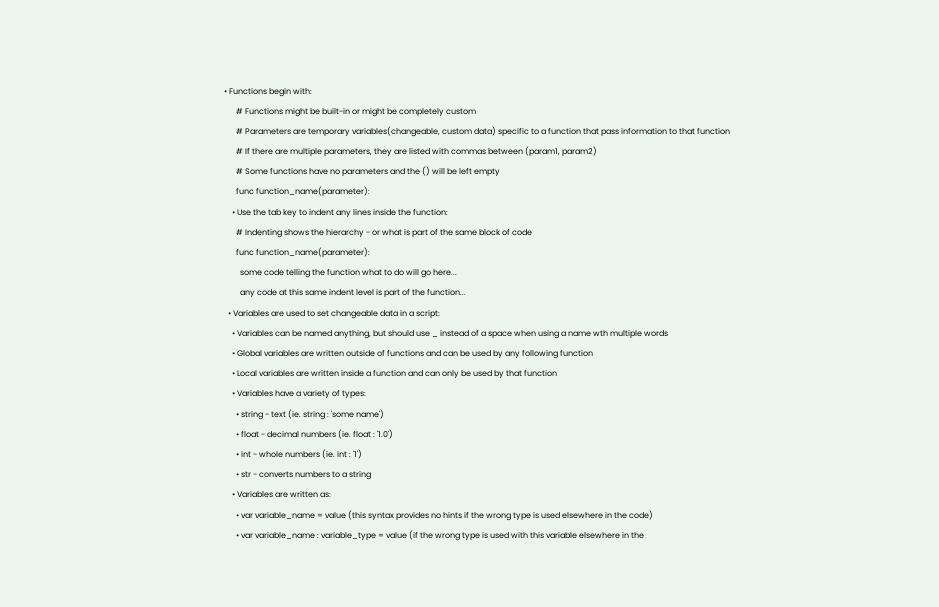• Functions begin with:
      # Functions might be built-in or might be completely custom
      # Parameters are temporary variables(changeable, custom data) specific to a function that pass information to that function
      # If there are multiple parameters, they are listed with commas between (param1, param2)
      # Some functions have no parameters and the () will be left empty
      func function_name(parameter):
    • Use the tab key to indent any lines inside the function:
      # Indenting shows the hierarchy - or what is part of the same block of code
      func function_name(parameter):
        some code telling the function what to do will go here...
        any code at this same indent level is part of the function...
  • Variables are used to set changeable data in a script:
    • Variables can be named anything, but should use _ instead of a space when using a name wth multiple words
    • Global variables are written outside of functions and can be used by any following function
    • Local variables are written inside a function and can only be used by that function
    • Variables have a variety of types:
      • string - text (ie. string : 'some name')
      • float - decimal numbers (ie. float : '1.0')
      • int - whole numbers (ie. int : '1')
      • str - converts numbers to a string
    • Variables are written as:
      • var variable_name = value (this syntax provides no hints if the wrong type is used elsewhere in the code)
      • var variable_name : variable_type = value (if the wrong type is used with this variable elsewhere in the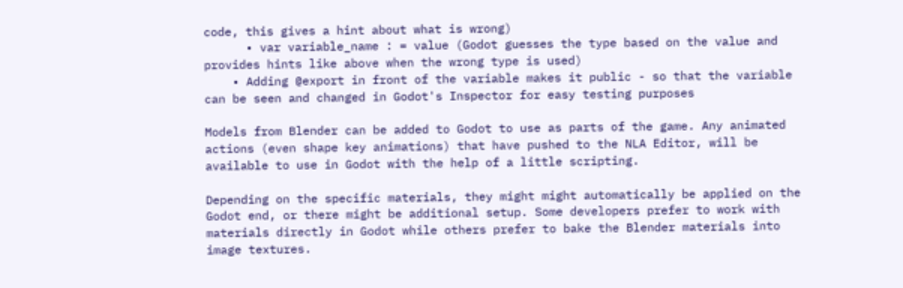code, this gives a hint about what is wrong)
      • var variable_name : = value (Godot guesses the type based on the value and provides hints like above when the wrong type is used)
    • Adding @export in front of the variable makes it public - so that the variable can be seen and changed in Godot's Inspector for easy testing purposes

Models from Blender can be added to Godot to use as parts of the game. Any animated actions (even shape key animations) that have pushed to the NLA Editor, will be available to use in Godot with the help of a little scripting.

Depending on the specific materials, they might might automatically be applied on the Godot end, or there might be additional setup. Some developers prefer to work with materials directly in Godot while others prefer to bake the Blender materials into image textures.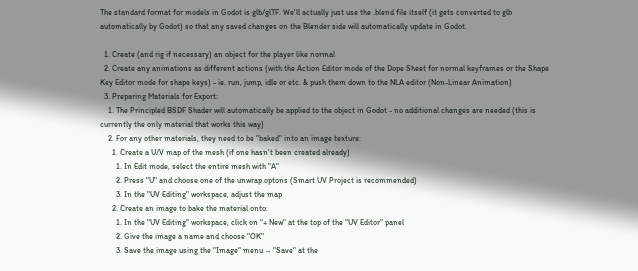The standard format for models in Godot is glb/glTF. We'll actually just use the .blend file itself (it gets converted to glb automatically by Godot) so that any saved changes on the Blender side will automatically update in Godot.

  1. Create (and rig if necessary) an object for the player like normal
  2. Create any animations as different actions (with the Action Editor mode of the Dope Sheet for normal keyframes or the Shape Key Editor mode for shape keys) - ie. run, jump, idle or etc. & push them down to the NLA editor (Non-Linear Animation)
  3. Preparing Materials for Export:
    1. The Principled BSDF Shader will automatically be applied to the object in Godot - no additional changes are needed (this is currently the only material that works this way)
    2. For any other materials, they need to be "baked" into an image texture:
      1. Create a U/V map of the mesh (if one hasn't been created already)
        1. In Edit mode, select the entire mesh with "A"
        2. Press "U" and choose one of the unwrap optons (Smart UV Project is recommended)
        3. In the "UV Editing" workspace, adjust the map
      2. Create an image to bake the material onto:
        1. In the "UV Editing" workspace, click on "+ New" at the top of the "UV Editor" panel
        2. Give the image a name and choose "OK"
        3. Save the image using the "Image" menu → "Save" at the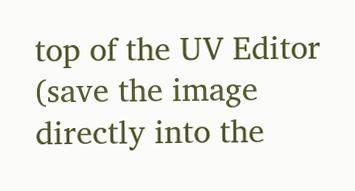top of the UV Editor (save the image directly into the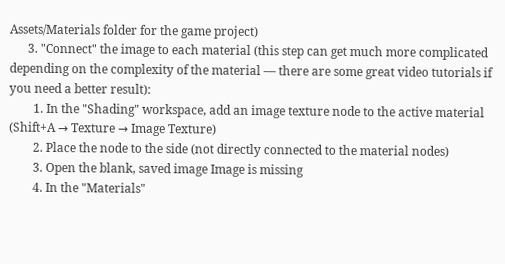Assets/Materials folder for the game project)
      3. "Connect" the image to each material (this step can get much more complicated depending on the complexity of the material — there are some great video tutorials if you need a better result):
        1. In the "Shading" workspace, add an image texture node to the active material (Shift+A → Texture → Image Texture)
        2. Place the node to the side (not directly connected to the material nodes)
        3. Open the blank, saved image Image is missing
        4. In the "Materials"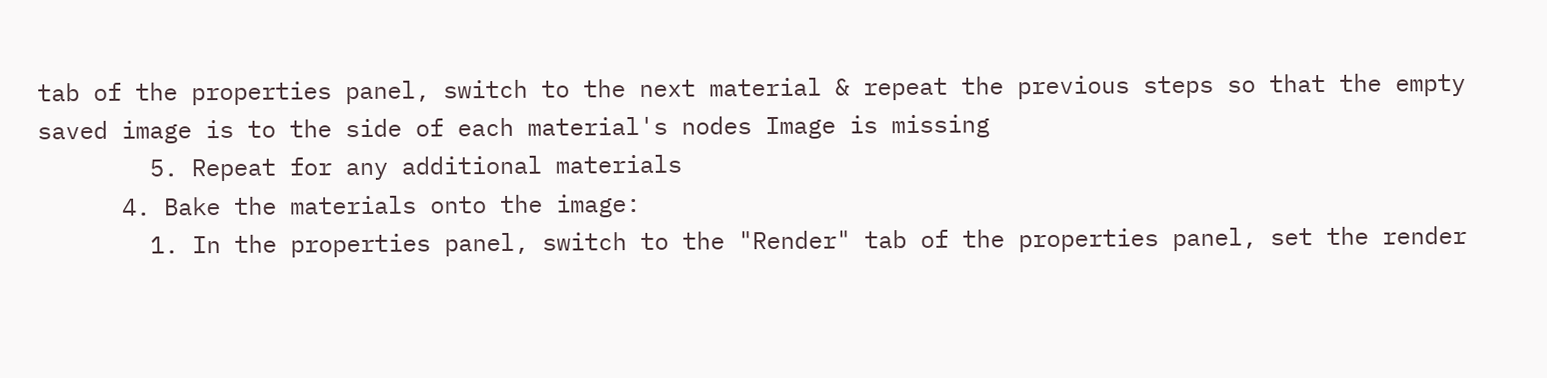tab of the properties panel, switch to the next material & repeat the previous steps so that the empty saved image is to the side of each material's nodes Image is missing
        5. Repeat for any additional materials
      4. Bake the materials onto the image:
        1. In the properties panel, switch to the "Render" tab of the properties panel, set the render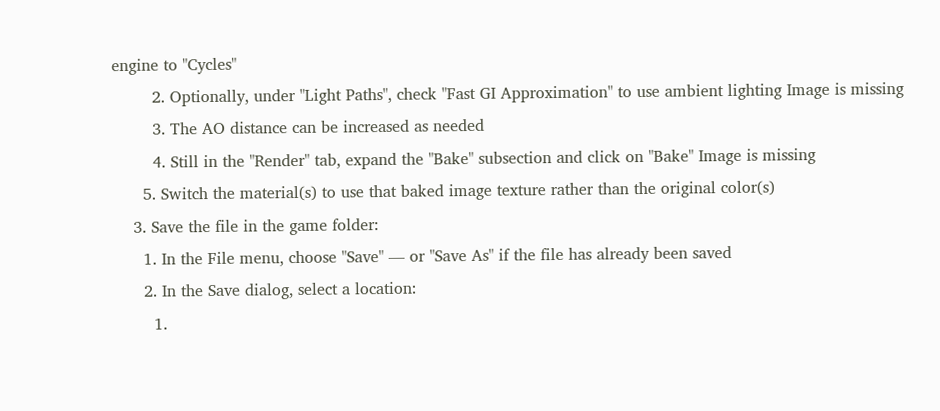engine to "Cycles"
        2. Optionally, under "Light Paths", check "Fast GI Approximation" to use ambient lighting Image is missing
        3. The AO distance can be increased as needed
        4. Still in the "Render" tab, expand the "Bake" subsection and click on "Bake" Image is missing
      5. Switch the material(s) to use that baked image texture rather than the original color(s)
    3. Save the file in the game folder:
      1. In the File menu, choose "Save" — or "Save As" if the file has already been saved
      2. In the Save dialog, select a location:
        1.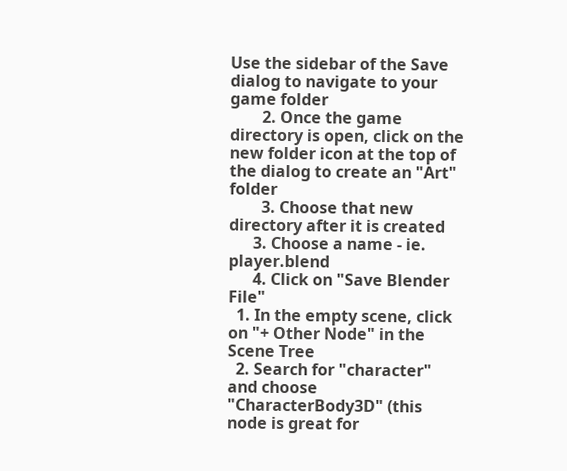Use the sidebar of the Save dialog to navigate to your game folder
        2. Once the game directory is open, click on the new folder icon at the top of the dialog to create an "Art" folder
        3. Choose that new directory after it is created
      3. Choose a name - ie. player.blend
      4. Click on "Save Blender File"
  1. In the empty scene, click on "+ Other Node" in the Scene Tree
  2. Search for "character" and choose "CharacterBody3D" (this node is great for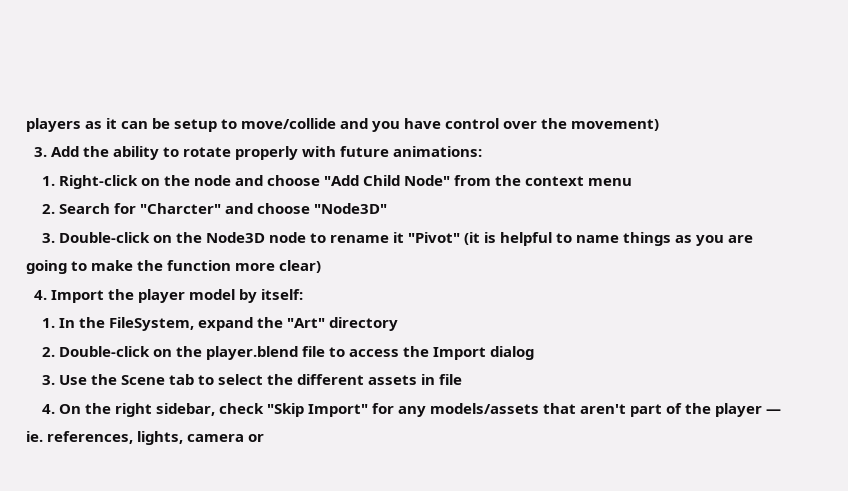players as it can be setup to move/collide and you have control over the movement)
  3. Add the ability to rotate properly with future animations:
    1. Right-click on the node and choose "Add Child Node" from the context menu
    2. Search for "Charcter" and choose "Node3D"
    3. Double-click on the Node3D node to rename it "Pivot" (it is helpful to name things as you are going to make the function more clear)
  4. Import the player model by itself:
    1. In the FileSystem, expand the "Art" directory
    2. Double-click on the player.blend file to access the Import dialog
    3. Use the Scene tab to select the different assets in file
    4. On the right sidebar, check "Skip Import" for any models/assets that aren't part of the player — ie. references, lights, camera or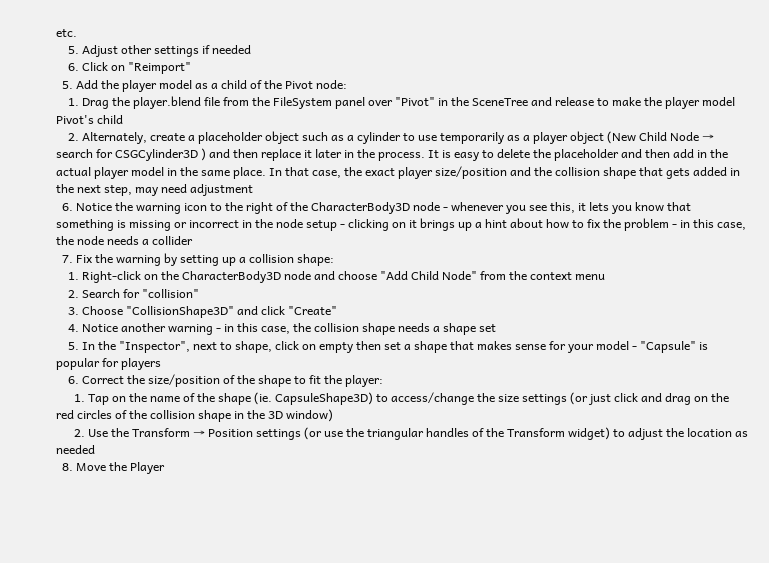etc.
    5. Adjust other settings if needed
    6. Click on "Reimport"
  5. Add the player model as a child of the Pivot node:
    1. Drag the player.blend file from the FileSystem panel over "Pivot" in the SceneTree and release to make the player model Pivot's child
    2. Alternately, create a placeholder object such as a cylinder to use temporarily as a player object (New Child Node → search for CSGCylinder3D ) and then replace it later in the process. It is easy to delete the placeholder and then add in the actual player model in the same place. In that case, the exact player size/position and the collision shape that gets added in the next step, may need adjustment
  6. Notice the warning icon to the right of the CharacterBody3D node - whenever you see this, it lets you know that something is missing or incorrect in the node setup - clicking on it brings up a hint about how to fix the problem - in this case, the node needs a collider
  7. Fix the warning by setting up a collision shape:
    1. Right-click on the CharacterBody3D node and choose "Add Child Node" from the context menu
    2. Search for "collision"
    3. Choose "CollisionShape3D" and click "Create"
    4. Notice another warning - in this case, the collision shape needs a shape set
    5. In the "Inspector", next to shape, click on empty then set a shape that makes sense for your model - "Capsule" is popular for players
    6. Correct the size/position of the shape to fit the player:
      1. Tap on the name of the shape (ie. CapsuleShape3D) to access/change the size settings (or just click and drag on the red circles of the collision shape in the 3D window)
      2. Use the Transform → Position settings (or use the triangular handles of the Transform widget) to adjust the location as needed
  8. Move the Player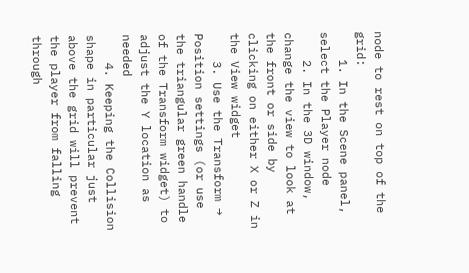node to rest on top of the grid:
    1. In the Scene panel, select the Player node
    2. In the 3D window, change the view to look at the front or side by clicking on either X or Z in the View widget
    3. Use the Transform → Position settings (or use the triangular green handle of the Transform widget) to adjust the Y location as needed
    4. Keeping the Collision shape in particular just above the grid will prevent the player from falling through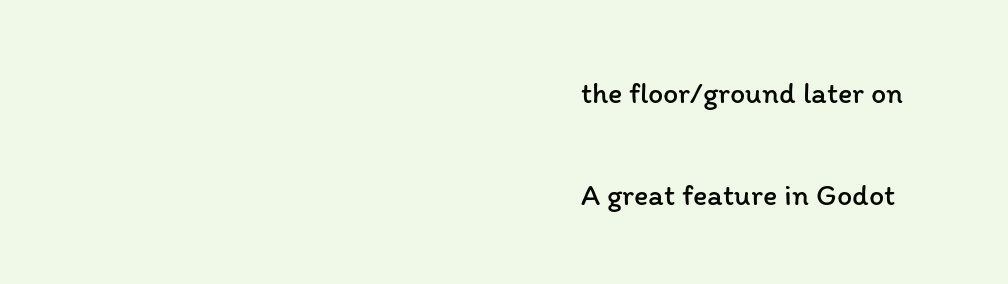the floor/ground later on

A great feature in Godot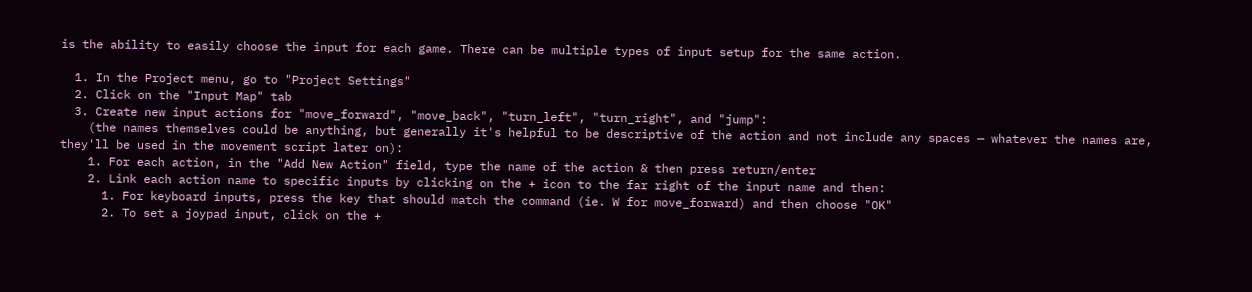is the ability to easily choose the input for each game. There can be multiple types of input setup for the same action.

  1. In the Project menu, go to "Project Settings"
  2. Click on the "Input Map" tab
  3. Create new input actions for "move_forward", "move_back", "turn_left", "turn_right", and "jump":
    (the names themselves could be anything, but generally it's helpful to be descriptive of the action and not include any spaces — whatever the names are, they'll be used in the movement script later on):
    1. For each action, in the "Add New Action" field, type the name of the action & then press return/enter
    2. Link each action name to specific inputs by clicking on the + icon to the far right of the input name and then:
      1. For keyboard inputs, press the key that should match the command (ie. W for move_forward) and then choose "OK"
      2. To set a joypad input, click on the +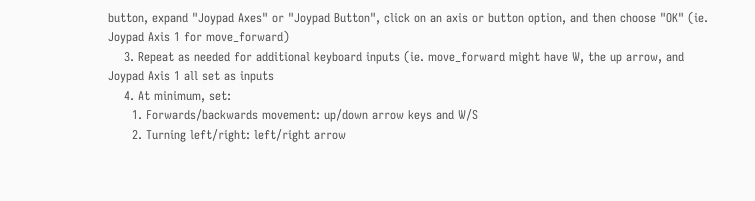button, expand "Joypad Axes" or "Joypad Button", click on an axis or button option, and then choose "OK" (ie. Joypad Axis 1 for move_forward)
    3. Repeat as needed for additional keyboard inputs (ie. move_forward might have W, the up arrow, and Joypad Axis 1 all set as inputs
    4. At minimum, set:
      1. Forwards/backwards movement: up/down arrow keys and W/S
      2. Turning left/right: left/right arrow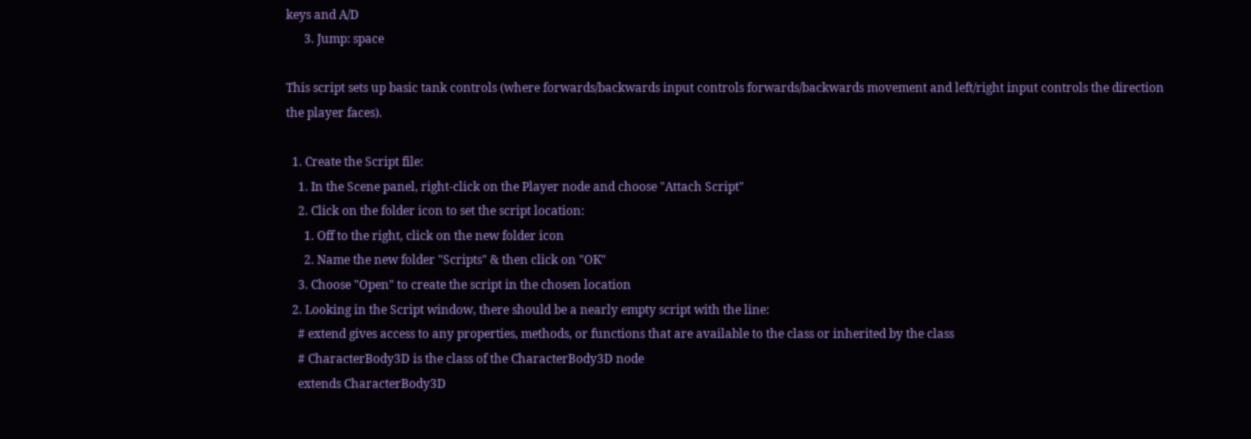keys and A/D
      3. Jump: space

This script sets up basic tank controls (where forwards/backwards input controls forwards/backwards movement and left/right input controls the direction the player faces).

  1. Create the Script file:
    1. In the Scene panel, right-click on the Player node and choose "Attach Script"
    2. Click on the folder icon to set the script location:
      1. Off to the right, click on the new folder icon
      2. Name the new folder "Scripts" & then click on "OK"
    3. Choose "Open" to create the script in the chosen location
  2. Looking in the Script window, there should be a nearly empty script with the line:
    # extend gives access to any properties, methods, or functions that are available to the class or inherited by the class
    # CharacterBody3D is the class of the CharacterBody3D node
    extends CharacterBody3D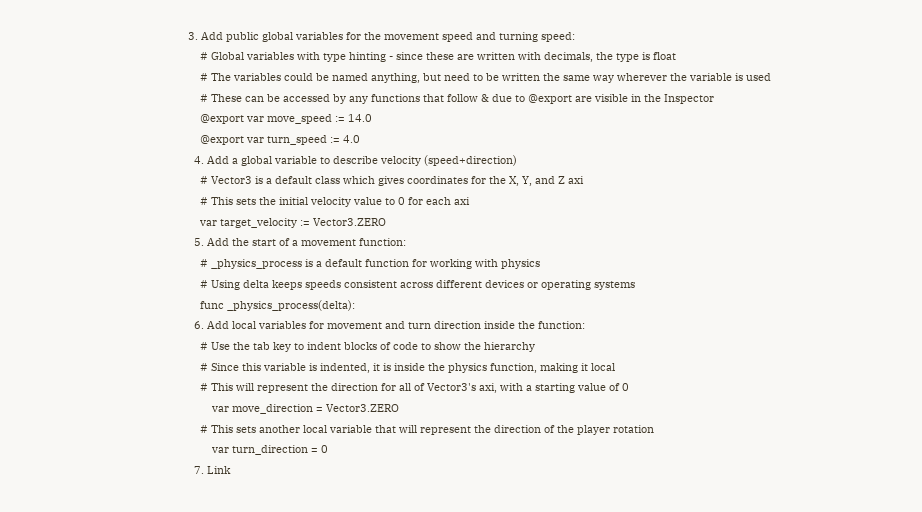3. Add public global variables for the movement speed and turning speed:
    # Global variables with type hinting - since these are written with decimals, the type is float
    # The variables could be named anything, but need to be written the same way wherever the variable is used
    # These can be accessed by any functions that follow & due to @export are visible in the Inspector
    @export var move_speed := 14.0
    @export var turn_speed := 4.0
  4. Add a global variable to describe velocity (speed+direction)
    # Vector3 is a default class which gives coordinates for the X, Y, and Z axi
    # This sets the initial velocity value to 0 for each axi
    var target_velocity := Vector3.ZERO
  5. Add the start of a movement function:
    # _physics_process is a default function for working with physics
    # Using delta keeps speeds consistent across different devices or operating systems
    func _physics_process(delta):
  6. Add local variables for movement and turn direction inside the function:
    # Use the tab key to indent blocks of code to show the hierarchy
    # Since this variable is indented, it is inside the physics function, making it local
    # This will represent the direction for all of Vector3's axi, with a starting value of 0
        var move_direction = Vector3.ZERO
    # This sets another local variable that will represent the direction of the player rotation
        var turn_direction = 0
  7. Link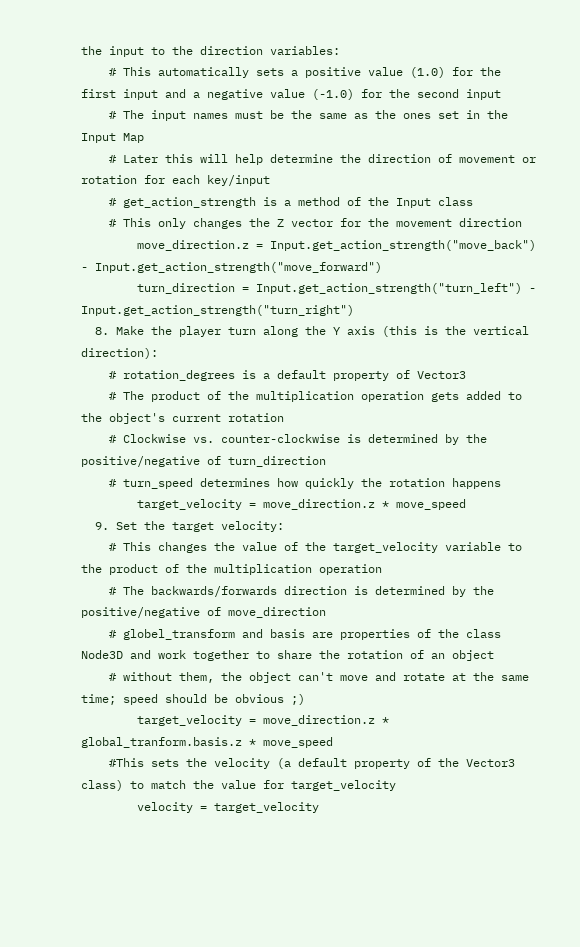the input to the direction variables:
    # This automatically sets a positive value (1.0) for the first input and a negative value (-1.0) for the second input
    # The input names must be the same as the ones set in the Input Map
    # Later this will help determine the direction of movement or rotation for each key/input
    # get_action_strength is a method of the Input class
    # This only changes the Z vector for the movement direction
        move_direction.z = Input.get_action_strength("move_back") - Input.get_action_strength("move_forward")
        turn_direction = Input.get_action_strength("turn_left") - Input.get_action_strength("turn_right")
  8. Make the player turn along the Y axis (this is the vertical direction):
    # rotation_degrees is a default property of Vector3
    # The product of the multiplication operation gets added to the object's current rotation
    # Clockwise vs. counter-clockwise is determined by the positive/negative of turn_direction
    # turn_speed determines how quickly the rotation happens
        target_velocity = move_direction.z * move_speed
  9. Set the target velocity:
    # This changes the value of the target_velocity variable to the product of the multiplication operation
    # The backwards/forwards direction is determined by the positive/negative of move_direction
    # globel_transform and basis are properties of the class Node3D and work together to share the rotation of an object
    # without them, the object can't move and rotate at the same time; speed should be obvious ;)
        target_velocity = move_direction.z * global_tranform.basis.z * move_speed
    #This sets the velocity (a default property of the Vector3 class) to match the value for target_velocity
        velocity = target_velocity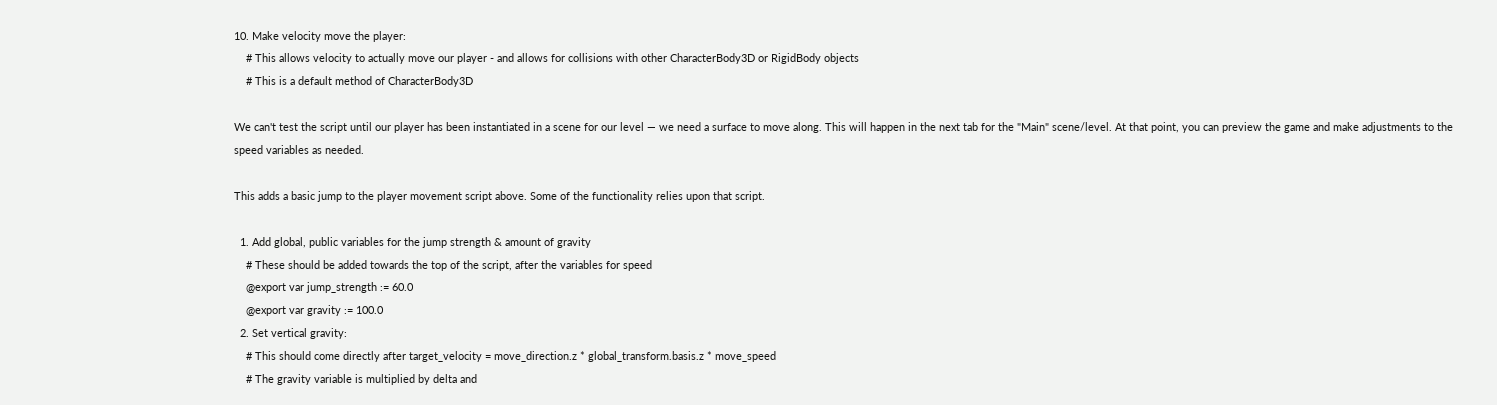10. Make velocity move the player:
    # This allows velocity to actually move our player - and allows for collisions with other CharacterBody3D or RigidBody objects
    # This is a default method of CharacterBody3D

We can't test the script until our player has been instantiated in a scene for our level — we need a surface to move along. This will happen in the next tab for the "Main" scene/level. At that point, you can preview the game and make adjustments to the speed variables as needed.

This adds a basic jump to the player movement script above. Some of the functionality relies upon that script.

  1. Add global, public variables for the jump strength & amount of gravity
    # These should be added towards the top of the script, after the variables for speed
    @export var jump_strength := 60.0
    @export var gravity := 100.0
  2. Set vertical gravity:
    # This should come directly after target_velocity = move_direction.z * global_transform.basis.z * move_speed
    # The gravity variable is multiplied by delta and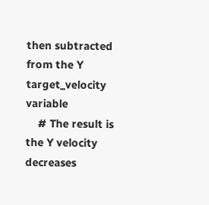then subtracted from the Y target_velocity variable
    # The result is the Y velocity decreases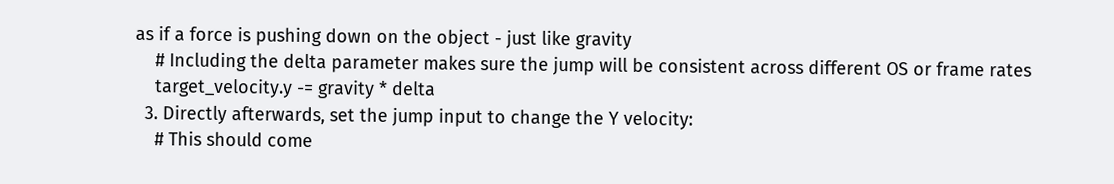as if a force is pushing down on the object - just like gravity
    # Including the delta parameter makes sure the jump will be consistent across different OS or frame rates
    target_velocity.y -= gravity * delta
  3. Directly afterwards, set the jump input to change the Y velocity:
    # This should come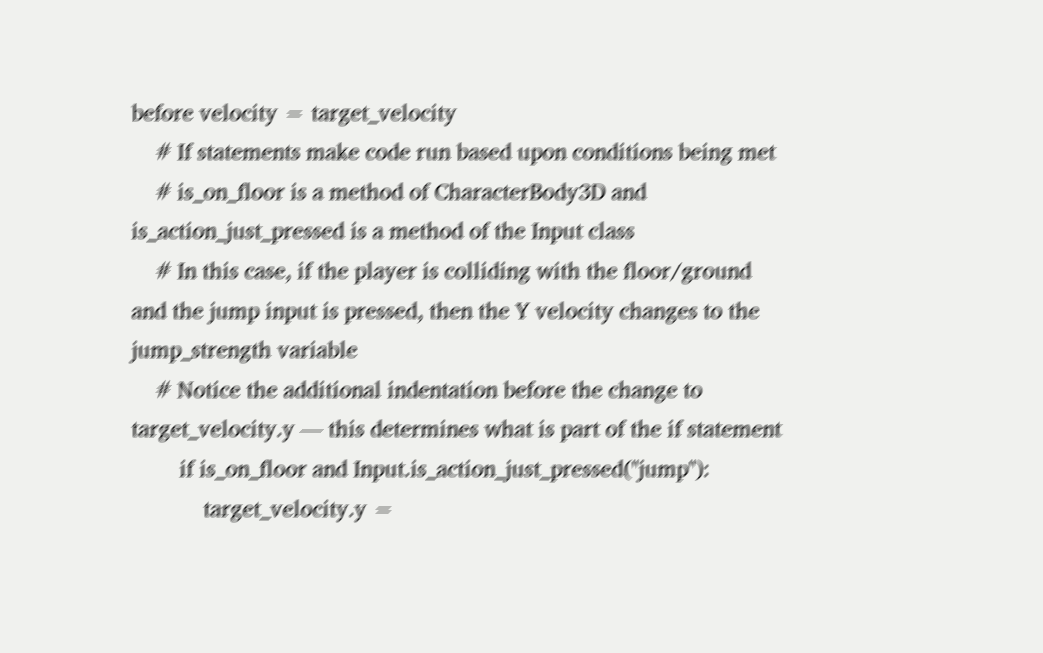before velocity = target_velocity
    # If statements make code run based upon conditions being met
    # is_on_floor is a method of CharacterBody3D and is_action_just_pressed is a method of the Input class
    # In this case, if the player is colliding with the floor/ground and the jump input is pressed, then the Y velocity changes to the jump_strength variable
    # Notice the additional indentation before the change to target_velocity.y — this determines what is part of the if statement
        if is_on_floor and Input.is_action_just_pressed("jump"):
            target_velocity.y =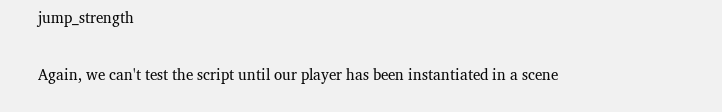jump_strength

Again, we can't test the script until our player has been instantiated in a scene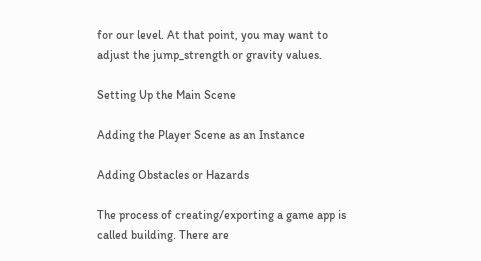for our level. At that point, you may want to adjust the jump_strength or gravity values.

Setting Up the Main Scene

Adding the Player Scene as an Instance

Adding Obstacles or Hazards

The process of creating/exporting a game app is called building. There are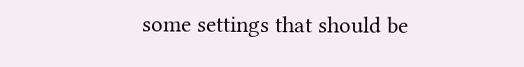some settings that should be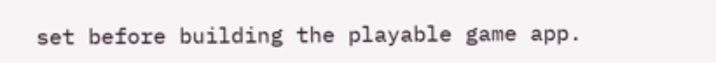set before building the playable game app.